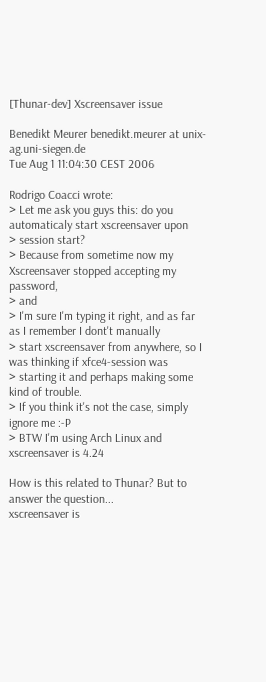[Thunar-dev] Xscreensaver issue

Benedikt Meurer benedikt.meurer at unix-ag.uni-siegen.de
Tue Aug 1 11:04:30 CEST 2006

Rodrigo Coacci wrote:
> Let me ask you guys this: do you automaticaly start xscreensaver upon
> session start?
> Because from sometime now my Xscreensaver stopped accepting my password,
> and
> I'm sure I'm typing it right, and as far as I remember I dont't manually
> start xscreensaver from anywhere, so I was thinking if xfce4-session was
> starting it and perhaps making some kind of trouble.
> If you think it's not the case, simply ignore me :-P
> BTW I'm using Arch Linux and xscreensaver is 4.24

How is this related to Thunar? But to answer the question...
xscreensaver is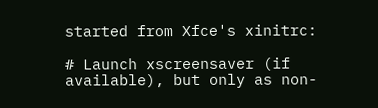started from Xfce's xinitrc:

# Launch xscreensaver (if available), but only as non-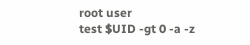root user
test $UID -gt 0 -a -z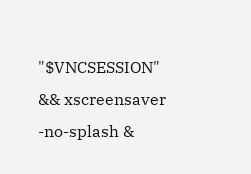"$VNCSESSION" && xscreensaver -no-splash &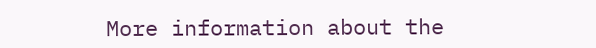More information about the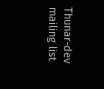Thunar-dev mailing list